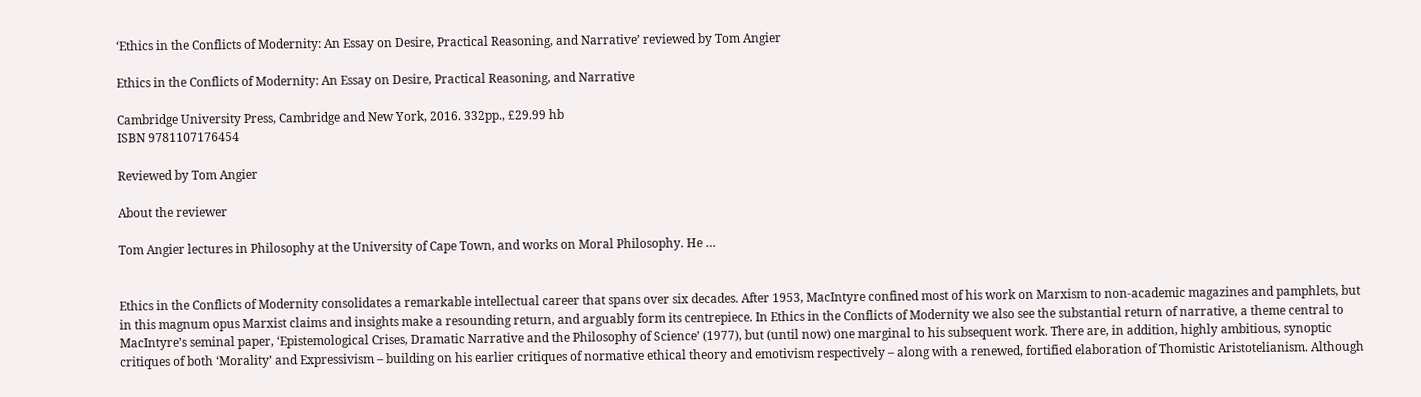‘Ethics in the Conflicts of Modernity: An Essay on Desire, Practical Reasoning, and Narrative’ reviewed by Tom Angier

Ethics in the Conflicts of Modernity: An Essay on Desire, Practical Reasoning, and Narrative

Cambridge University Press, Cambridge and New York, 2016. 332pp., £29.99 hb
ISBN 9781107176454

Reviewed by Tom Angier

About the reviewer

Tom Angier lectures in Philosophy at the University of Cape Town, and works on Moral Philosophy. He …


Ethics in the Conflicts of Modernity consolidates a remarkable intellectual career that spans over six decades. After 1953, MacIntyre confined most of his work on Marxism to non-academic magazines and pamphlets, but in this magnum opus Marxist claims and insights make a resounding return, and arguably form its centrepiece. In Ethics in the Conflicts of Modernity we also see the substantial return of narrative, a theme central to MacIntyre’s seminal paper, ‘Epistemological Crises, Dramatic Narrative and the Philosophy of Science’ (1977), but (until now) one marginal to his subsequent work. There are, in addition, highly ambitious, synoptic critiques of both ‘Morality’ and Expressivism – building on his earlier critiques of normative ethical theory and emotivism respectively – along with a renewed, fortified elaboration of Thomistic Aristotelianism. Although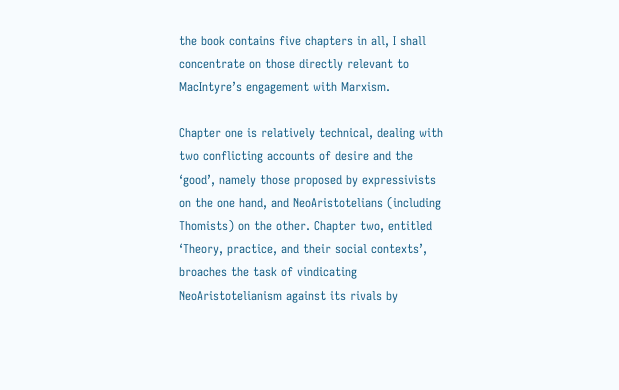the book contains five chapters in all, I shall concentrate on those directly relevant to MacIntyre’s engagement with Marxism.

Chapter one is relatively technical, dealing with two conflicting accounts of desire and the ‘good’, namely those proposed by expressivists on the one hand, and NeoAristotelians (including Thomists) on the other. Chapter two, entitled ‘Theory, practice, and their social contexts’, broaches the task of vindicating NeoAristotelianism against its rivals by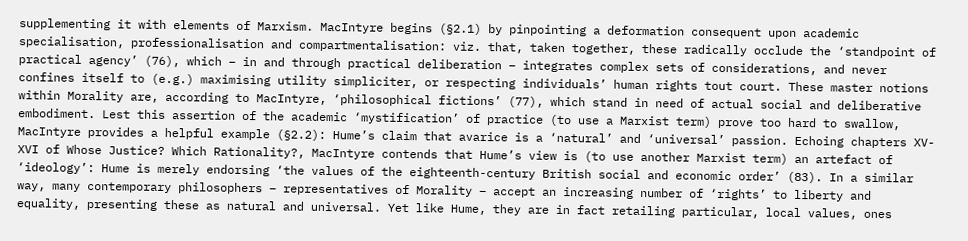supplementing it with elements of Marxism. MacIntyre begins (§2.1) by pinpointing a deformation consequent upon academic specialisation, professionalisation and compartmentalisation: viz. that, taken together, these radically occlude the ‘standpoint of practical agency’ (76), which – in and through practical deliberation – integrates complex sets of considerations, and never confines itself to (e.g.) maximising utility simpliciter, or respecting individuals’ human rights tout court. These master notions within Morality are, according to MacIntyre, ‘philosophical fictions’ (77), which stand in need of actual social and deliberative embodiment. Lest this assertion of the academic ‘mystification’ of practice (to use a Marxist term) prove too hard to swallow, MacIntyre provides a helpful example (§2.2): Hume’s claim that avarice is a ‘natural’ and ‘universal’ passion. Echoing chapters XV-XVI of Whose Justice? Which Rationality?, MacIntyre contends that Hume’s view is (to use another Marxist term) an artefact of ‘ideology’: Hume is merely endorsing ‘the values of the eighteenth-century British social and economic order’ (83). In a similar way, many contemporary philosophers – representatives of Morality – accept an increasing number of ‘rights’ to liberty and equality, presenting these as natural and universal. Yet like Hume, they are in fact retailing particular, local values, ones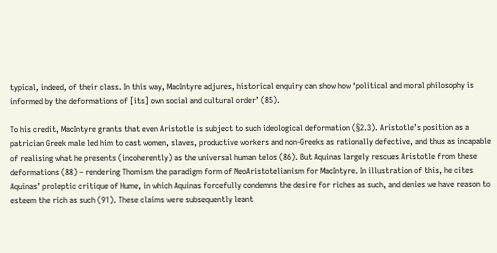typical, indeed, of their class. In this way, MacIntyre adjures, historical enquiry can show how ‘political and moral philosophy is informed by the deformations of [its] own social and cultural order’ (85).

To his credit, MacIntyre grants that even Aristotle is subject to such ideological deformation (§2.3). Aristotle’s position as a patrician Greek male led him to cast women, slaves, productive workers and non-Greeks as rationally defective, and thus as incapable of realising what he presents (incoherently) as the universal human telos (86). But Aquinas largely rescues Aristotle from these deformations (88) – rendering Thomism the paradigm form of NeoAristotelianism for MacIntyre. In illustration of this, he cites Aquinas’ proleptic critique of Hume, in which Aquinas forcefully condemns the desire for riches as such, and denies we have reason to esteem the rich as such (91). These claims were subsequently leant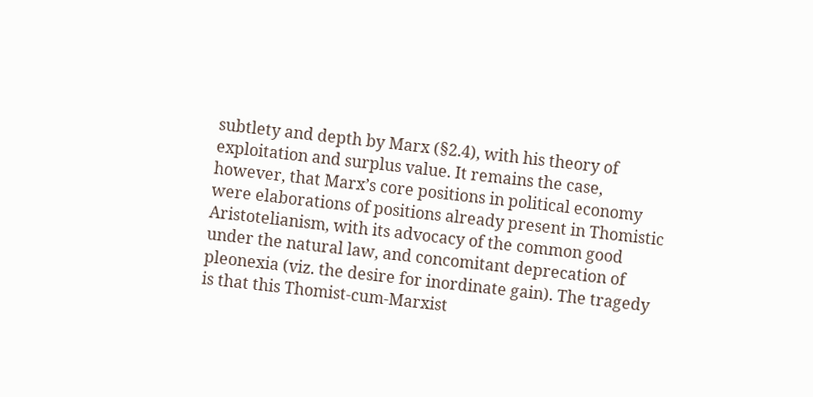subtlety and depth by Marx (§2.4), with his theory of exploitation and surplus value. It remains the case, however, that Marx’s core positions in political economy were elaborations of positions already present in Thomistic Aristotelianism, with its advocacy of the common good under the natural law, and concomitant deprecation of pleonexia (viz. the desire for inordinate gain). The tragedy is that this Thomist-cum-Marxist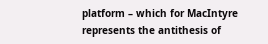platform – which for MacIntyre represents the antithesis of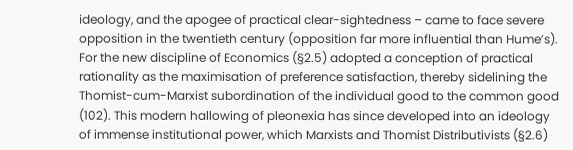ideology, and the apogee of practical clear-sightedness – came to face severe opposition in the twentieth century (opposition far more influential than Hume’s). For the new discipline of Economics (§2.5) adopted a conception of practical rationality as the maximisation of preference satisfaction, thereby sidelining the Thomist-cum-Marxist subordination of the individual good to the common good (102). This modern hallowing of pleonexia has since developed into an ideology of immense institutional power, which Marxists and Thomist Distributivists (§2.6)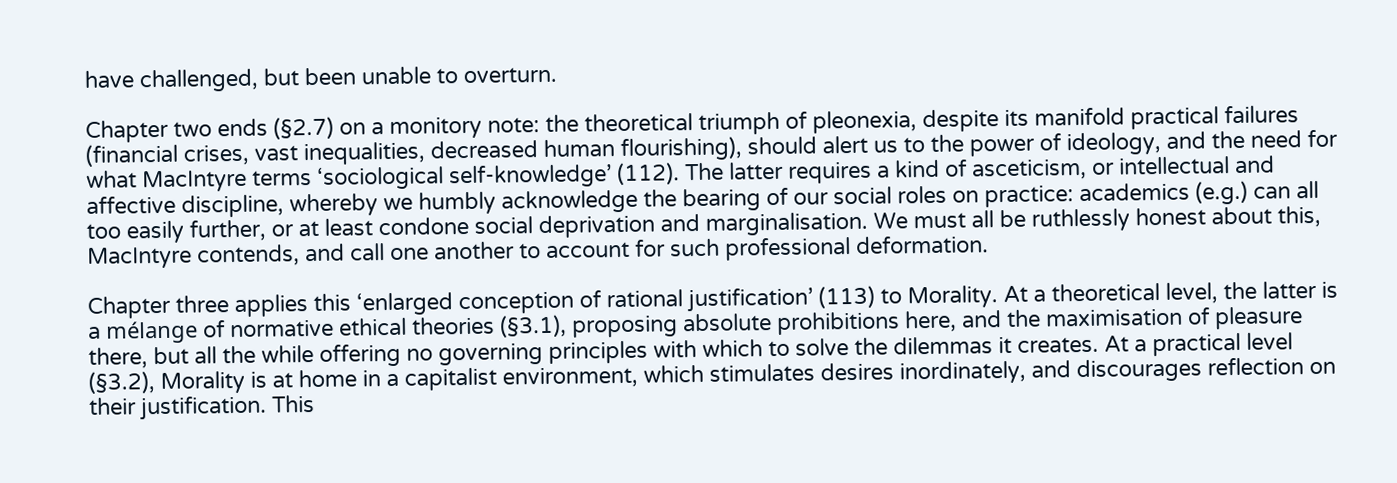have challenged, but been unable to overturn.

Chapter two ends (§2.7) on a monitory note: the theoretical triumph of pleonexia, despite its manifold practical failures (financial crises, vast inequalities, decreased human flourishing), should alert us to the power of ideology, and the need for what MacIntyre terms ‘sociological self-knowledge’ (112). The latter requires a kind of asceticism, or intellectual and affective discipline, whereby we humbly acknowledge the bearing of our social roles on practice: academics (e.g.) can all too easily further, or at least condone social deprivation and marginalisation. We must all be ruthlessly honest about this, MacIntyre contends, and call one another to account for such professional deformation.

Chapter three applies this ‘enlarged conception of rational justification’ (113) to Morality. At a theoretical level, the latter is a mélange of normative ethical theories (§3.1), proposing absolute prohibitions here, and the maximisation of pleasure there, but all the while offering no governing principles with which to solve the dilemmas it creates. At a practical level (§3.2), Morality is at home in a capitalist environment, which stimulates desires inordinately, and discourages reflection on their justification. This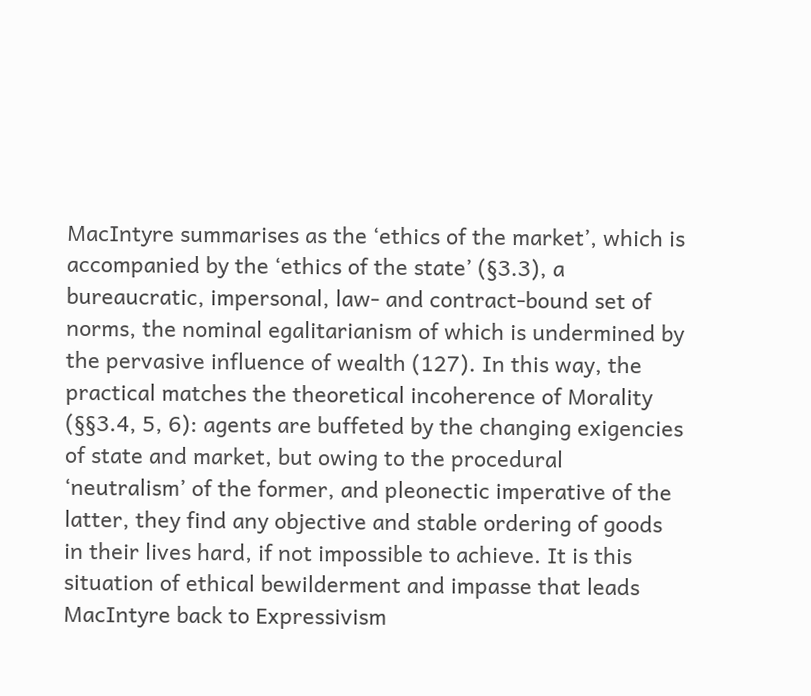MacIntyre summarises as the ‘ethics of the market’, which is accompanied by the ‘ethics of the state’ (§3.3), a bureaucratic, impersonal, law- and contract-bound set of norms, the nominal egalitarianism of which is undermined by the pervasive influence of wealth (127). In this way, the practical matches the theoretical incoherence of Morality (§§3.4, 5, 6): agents are buffeted by the changing exigencies of state and market, but owing to the procedural ‘neutralism’ of the former, and pleonectic imperative of the latter, they find any objective and stable ordering of goods in their lives hard, if not impossible to achieve. It is this situation of ethical bewilderment and impasse that leads MacIntyre back to Expressivism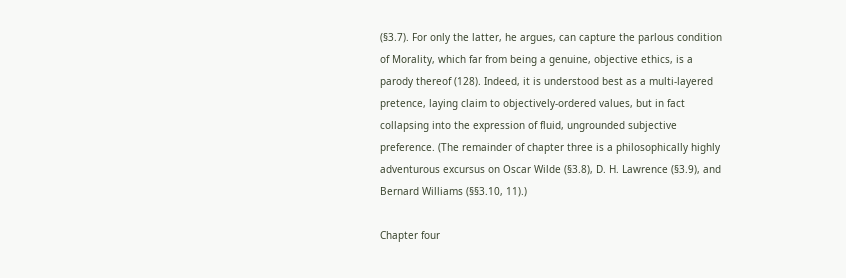(§3.7). For only the latter, he argues, can capture the parlous condition of Morality, which far from being a genuine, objective ethics, is a parody thereof (128). Indeed, it is understood best as a multi-layered pretence, laying claim to objectively-ordered values, but in fact collapsing into the expression of fluid, ungrounded subjective preference. (The remainder of chapter three is a philosophically highly adventurous excursus on Oscar Wilde (§3.8), D. H. Lawrence (§3.9), and Bernard Williams (§§3.10, 11).)

Chapter four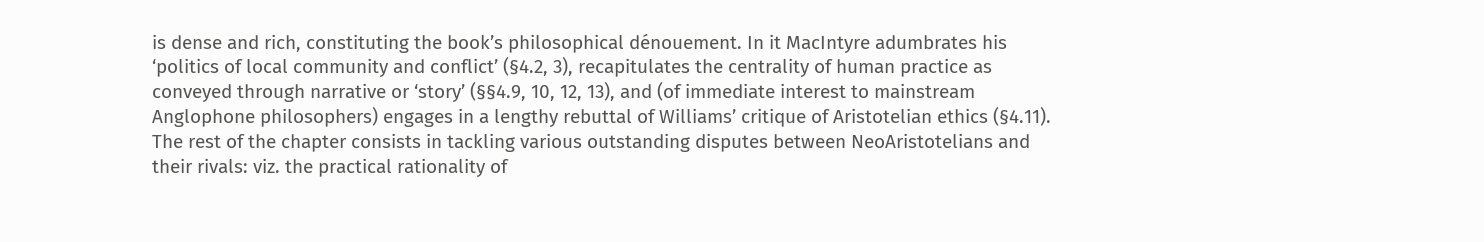is dense and rich, constituting the book’s philosophical dénouement. In it MacIntyre adumbrates his ‘politics of local community and conflict’ (§4.2, 3), recapitulates the centrality of human practice as conveyed through narrative or ‘story’ (§§4.9, 10, 12, 13), and (of immediate interest to mainstream Anglophone philosophers) engages in a lengthy rebuttal of Williams’ critique of Aristotelian ethics (§4.11). The rest of the chapter consists in tackling various outstanding disputes between NeoAristotelians and their rivals: viz. the practical rationality of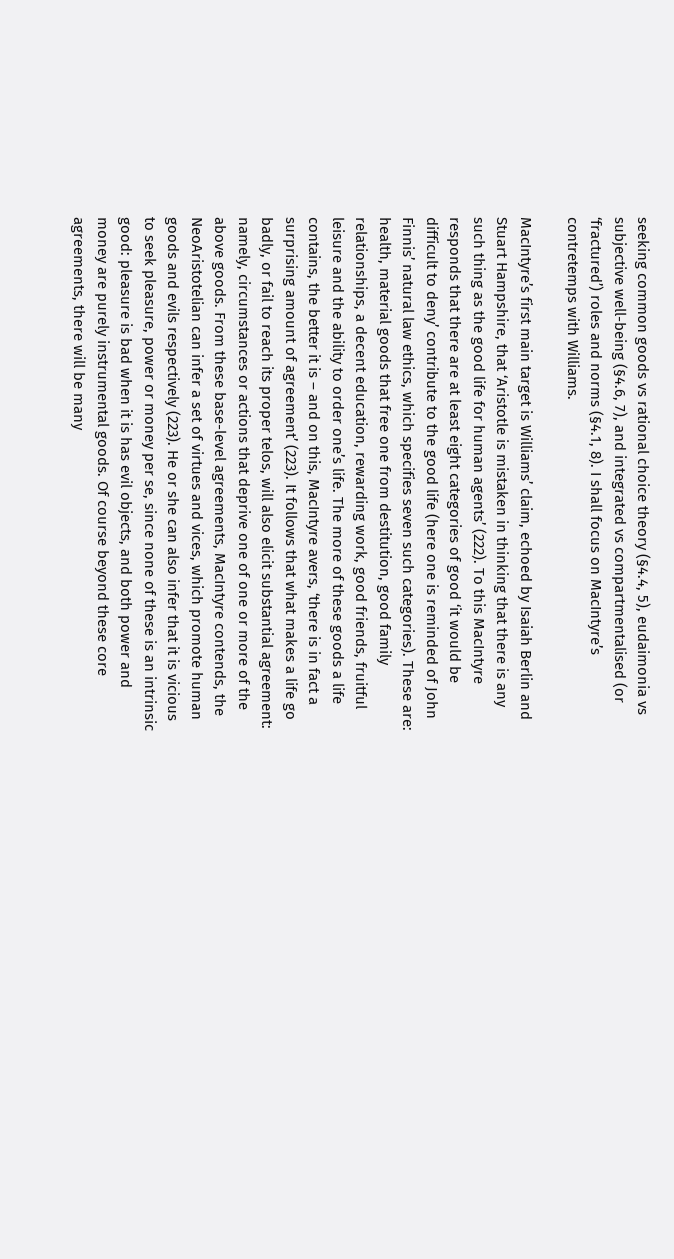seeking common goods vs rational choice theory (§4.4, 5), eudaimonia vs subjective well-being (§4.6, 7), and integrated vs compartmentalised (or ‘fractured’) roles and norms (§4.1, 8). I shall focus on MacIntyre’s contretemps with Williams.

MacIntyre’s first main target is Williams’ claim, echoed by Isaiah Berlin and Stuart Hampshire, that ‘Aristotle is mistaken in thinking that there is any such thing as the good life for human agents’ (222). To this MacIntyre responds that there are at least eight categories of good ‘it would be difficult to deny’ contribute to the good life (here one is reminded of John Finnis’ natural law ethics, which specifies seven such categories). These are: health, material goods that free one from destitution, good family relationships, a decent education, rewarding work, good friends, fruitful leisure and the ability to order one’s life. The more of these goods a life contains, the better it is – and on this, MacIntyre avers, ‘there is in fact a surprising amount of agreement’ (223). It follows that what makes a life go badly, or fail to reach its proper telos, will also elicit substantial agreement: namely, circumstances or actions that deprive one of one or more of the above goods. From these base-level agreements, MacIntyre contends, the NeoAristotelian can infer a set of virtues and vices, which promote human goods and evils respectively (223). He or she can also infer that it is vicious to seek pleasure, power or money per se, since none of these is an intrinsic good: pleasure is bad when it is has evil objects, and both power and money are purely instrumental goods. Of course beyond these core agreements, there will be many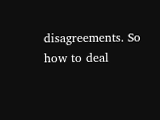disagreements. So how to deal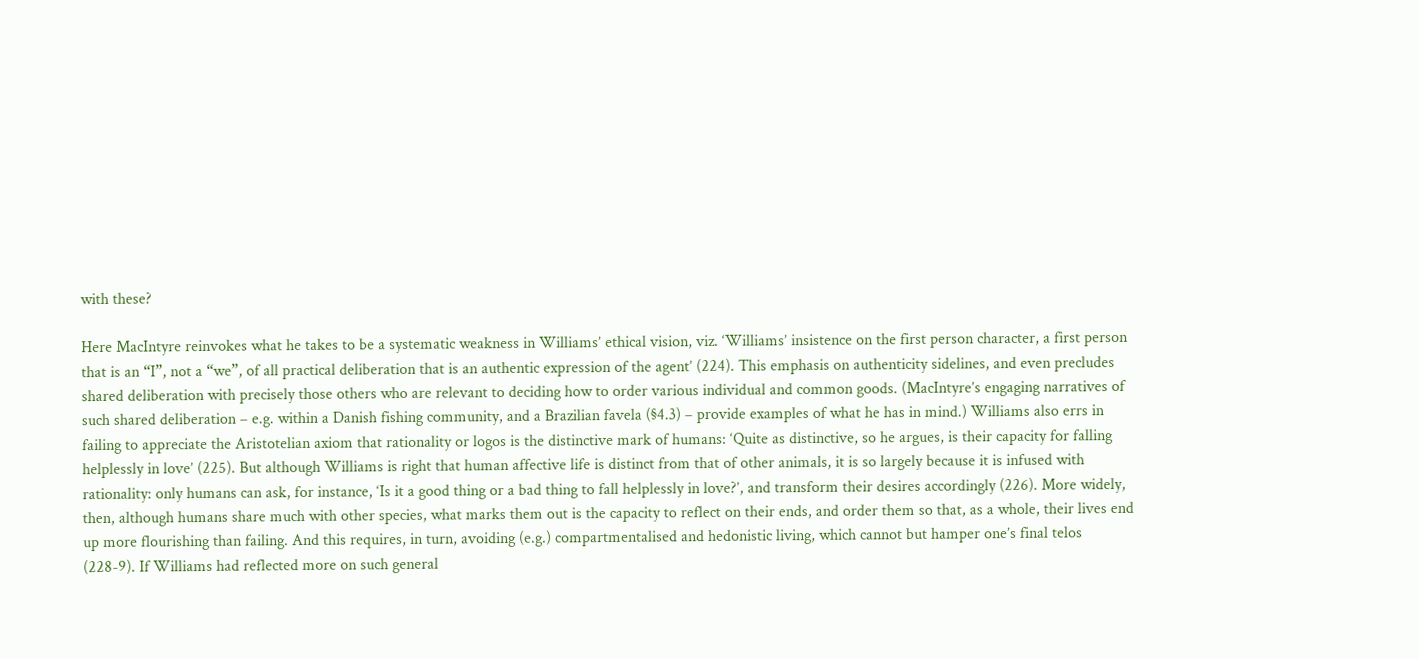with these?

Here MacIntyre reinvokes what he takes to be a systematic weakness in Williams’ ethical vision, viz. ‘Williams’ insistence on the first person character, a first person that is an “I”, not a “we”, of all practical deliberation that is an authentic expression of the agent’ (224). This emphasis on authenticity sidelines, and even precludes shared deliberation with precisely those others who are relevant to deciding how to order various individual and common goods. (MacIntyre’s engaging narratives of such shared deliberation – e.g. within a Danish fishing community, and a Brazilian favela (§4.3) – provide examples of what he has in mind.) Williams also errs in failing to appreciate the Aristotelian axiom that rationality or logos is the distinctive mark of humans: ‘Quite as distinctive, so he argues, is their capacity for falling helplessly in love’ (225). But although Williams is right that human affective life is distinct from that of other animals, it is so largely because it is infused with rationality: only humans can ask, for instance, ‘Is it a good thing or a bad thing to fall helplessly in love?’, and transform their desires accordingly (226). More widely, then, although humans share much with other species, what marks them out is the capacity to reflect on their ends, and order them so that, as a whole, their lives end up more flourishing than failing. And this requires, in turn, avoiding (e.g.) compartmentalised and hedonistic living, which cannot but hamper one’s final telos (228-9). If Williams had reflected more on such general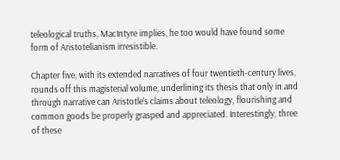teleological truths, MacIntyre implies, he too would have found some form of Aristotelianism irresistible.

Chapter five, with its extended narratives of four twentieth-century lives, rounds off this magisterial volume, underlining its thesis that only in and through narrative can Aristotle’s claims about teleology, flourishing and common goods be properly grasped and appreciated. Interestingly, three of these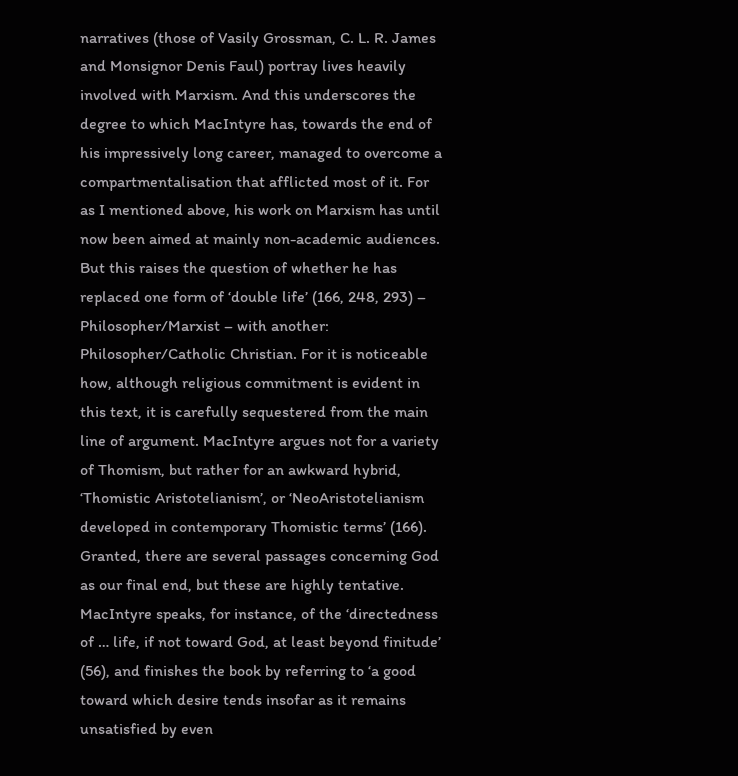narratives (those of Vasily Grossman, C. L. R. James and Monsignor Denis Faul) portray lives heavily involved with Marxism. And this underscores the degree to which MacIntyre has, towards the end of his impressively long career, managed to overcome a compartmentalisation that afflicted most of it. For as I mentioned above, his work on Marxism has until now been aimed at mainly non-academic audiences. But this raises the question of whether he has replaced one form of ‘double life’ (166, 248, 293) – Philosopher/Marxist – with another: Philosopher/Catholic Christian. For it is noticeable how, although religious commitment is evident in this text, it is carefully sequestered from the main line of argument. MacIntyre argues not for a variety of Thomism, but rather for an awkward hybrid, ‘Thomistic Aristotelianism’, or ‘NeoAristotelianism developed in contemporary Thomistic terms’ (166). Granted, there are several passages concerning God as our final end, but these are highly tentative. MacIntyre speaks, for instance, of the ‘directedness of … life, if not toward God, at least beyond finitude’ (56), and finishes the book by referring to ‘a good toward which desire tends insofar as it remains unsatisfied by even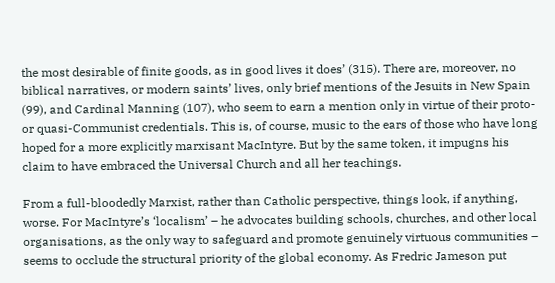the most desirable of finite goods, as in good lives it does’ (315). There are, moreover, no biblical narratives, or modern saints’ lives, only brief mentions of the Jesuits in New Spain (99), and Cardinal Manning (107), who seem to earn a mention only in virtue of their proto- or quasi-Communist credentials. This is, of course, music to the ears of those who have long hoped for a more explicitly marxisant MacIntyre. But by the same token, it impugns his claim to have embraced the Universal Church and all her teachings.

From a full-bloodedly Marxist, rather than Catholic perspective, things look, if anything, worse. For MacIntyre’s ‘localism’ – he advocates building schools, churches, and other local organisations, as the only way to safeguard and promote genuinely virtuous communities – seems to occlude the structural priority of the global economy. As Fredric Jameson put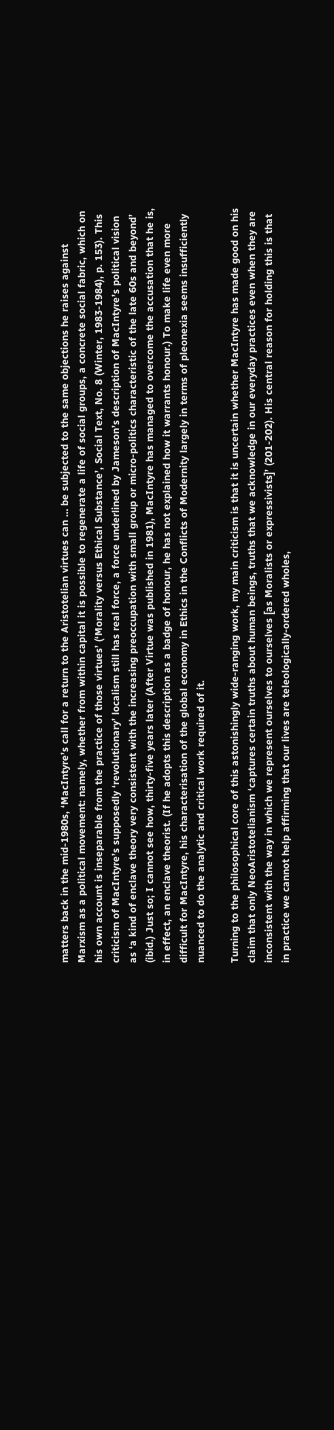matters back in the mid-1980s, ‘MacIntyre’s call for a return to the Aristotelian virtues can … be subjected to the same objections he raises against Marxism as a political movement: namely, whether from within capital it is possible to regenerate a life of social groups, a concrete social fabric, which on his own account is inseparable from the practice of those virtues’ (‘Morality versus Ethical Substance’, Social Text, No. 8 (Winter, 1983-1984), p. 153). This criticism of MacIntyre’s supposedly ‘revolutionary’ localism still has real force, a force underlined by Jameson’s description of MacIntyre’s political vision as ‘a kind of enclave theory very consistent with the increasing preoccupation with small group or micro-politics characteristic of the late 60s and beyond’ (ibid.) Just so; I cannot see how, thirty-five years later (After Virtue was published in 1981), MacIntyre has managed to overcome the accusation that he is, in effect, an enclave theorist. (If he adopts this description as a badge of honour, he has not explained how it warrants honour.) To make life even more difficult for MacIntyre, his characterisation of the global economy in Ethics in the Conflicts of Modernity largely in terms of pleonexia seems insufficiently nuanced to do the analytic and critical work required of it.

Turning to the philosophical core of this astonishingly wide-ranging work, my main criticism is that it is uncertain whether MacIntyre has made good on his claim that only NeoAristotelianism ‘captures certain truths about human beings, truths that we acknowledge in our everyday practices even when they are inconsistent with the way in which we represent ourselves to ourselves [as Moralists or expressivists]’ (201-202). His central reason for holding this is that in practice we cannot help affirming that our lives are teleologically-ordered wholes,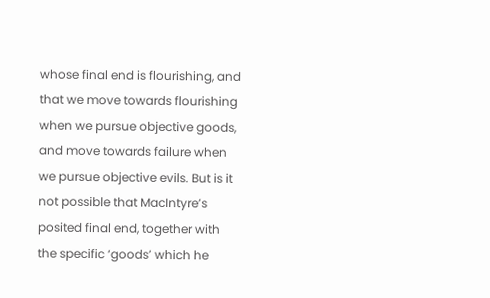whose final end is flourishing, and that we move towards flourishing when we pursue objective goods, and move towards failure when we pursue objective evils. But is it not possible that MacIntyre’s posited final end, together with the specific ‘goods’ which he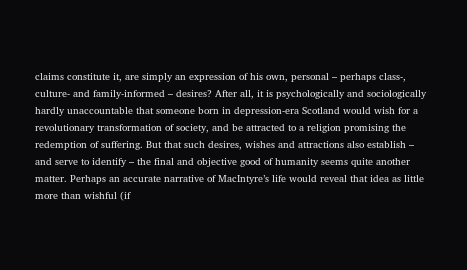claims constitute it, are simply an expression of his own, personal – perhaps class-, culture- and family-informed – desires? After all, it is psychologically and sociologically hardly unaccountable that someone born in depression-era Scotland would wish for a revolutionary transformation of society, and be attracted to a religion promising the redemption of suffering. But that such desires, wishes and attractions also establish – and serve to identify – the final and objective good of humanity seems quite another matter. Perhaps an accurate narrative of MacIntyre’s life would reveal that idea as little more than wishful (if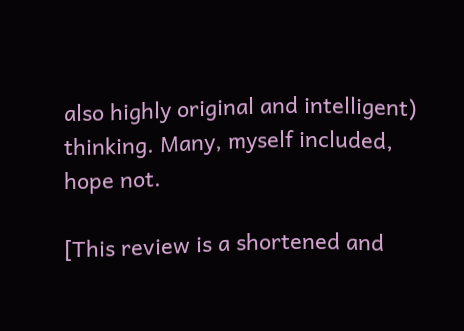also highly original and intelligent) thinking. Many, myself included, hope not.

[This review is a shortened and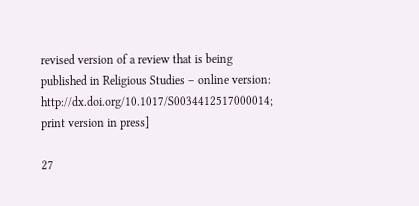revised version of a review that is being published in Religious Studies – online version: http://dx.doi.org/10.1017/S0034412517000014; print version in press]

27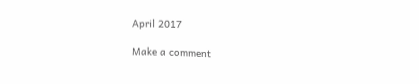April 2017

Make a comment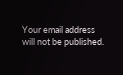Your email address will not be published.